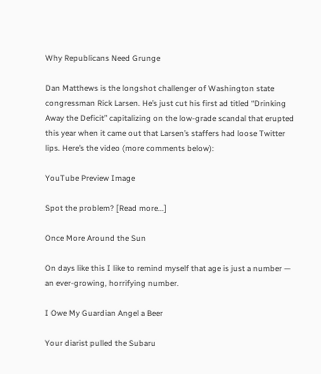Why Republicans Need Grunge

Dan Matthews is the longshot challenger of Washington state congressman Rick Larsen. He’s just cut his first ad titled “Drinking Away the Deficit” capitalizing on the low-grade scandal that erupted this year when it came out that Larsen’s staffers had loose Twitter lips. Here’s the video (more comments below):

YouTube Preview Image

Spot the problem? [Read more...]

Once More Around the Sun

On days like this I like to remind myself that age is just a number — an ever-growing, horrifying number.

I Owe My Guardian Angel a Beer

Your diarist pulled the Subaru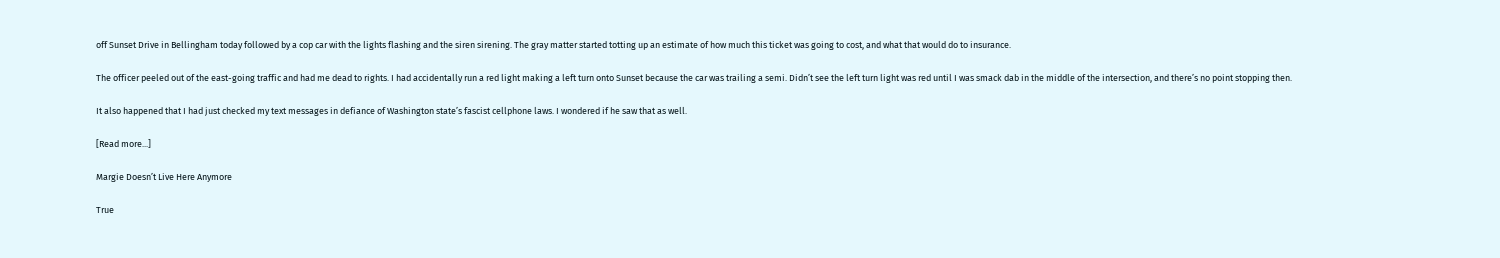off Sunset Drive in Bellingham today followed by a cop car with the lights flashing and the siren sirening. The gray matter started totting up an estimate of how much this ticket was going to cost, and what that would do to insurance.

The officer peeled out of the east-going traffic and had me dead to rights. I had accidentally run a red light making a left turn onto Sunset because the car was trailing a semi. Didn’t see the left turn light was red until I was smack dab in the middle of the intersection, and there’s no point stopping then.

It also happened that I had just checked my text messages in defiance of Washington state’s fascist cellphone laws. I wondered if he saw that as well.

[Read more...]

Margie Doesn’t Live Here Anymore

True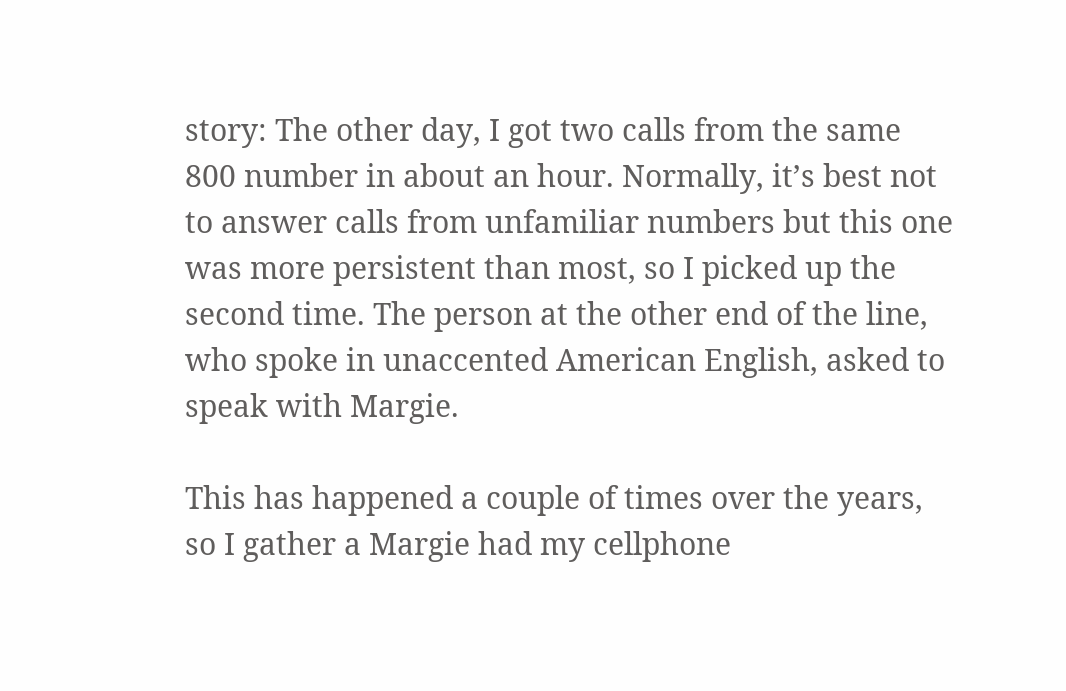story: The other day, I got two calls from the same 800 number in about an hour. Normally, it’s best not to answer calls from unfamiliar numbers but this one was more persistent than most, so I picked up the second time. The person at the other end of the line, who spoke in unaccented American English, asked to speak with Margie.

This has happened a couple of times over the years, so I gather a Margie had my cellphone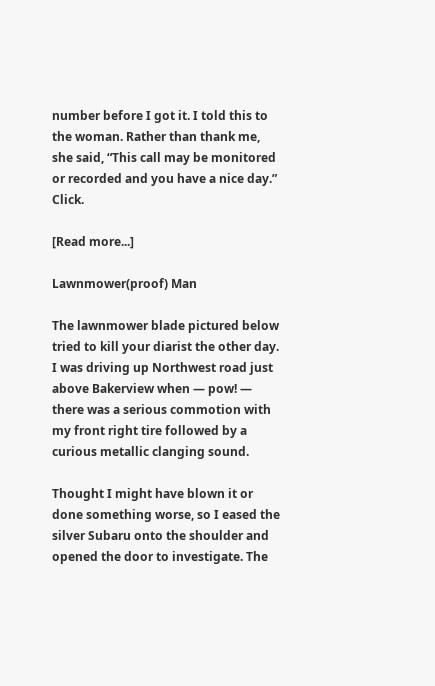number before I got it. I told this to the woman. Rather than thank me, she said, “This call may be monitored or recorded and you have a nice day.” Click.

[Read more...]

Lawnmower(proof) Man

The lawnmower blade pictured below tried to kill your diarist the other day. I was driving up Northwest road just above Bakerview when — pow! — there was a serious commotion with my front right tire followed by a curious metallic clanging sound.

Thought I might have blown it or done something worse, so I eased the silver Subaru onto the shoulder and opened the door to investigate. The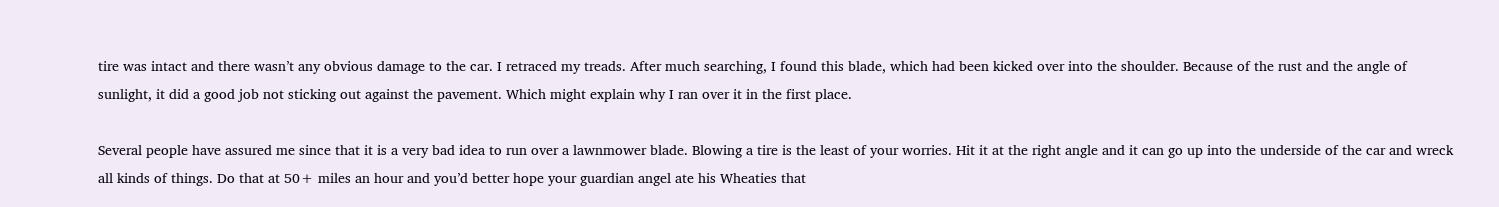tire was intact and there wasn’t any obvious damage to the car. I retraced my treads. After much searching, I found this blade, which had been kicked over into the shoulder. Because of the rust and the angle of sunlight, it did a good job not sticking out against the pavement. Which might explain why I ran over it in the first place.

Several people have assured me since that it is a very bad idea to run over a lawnmower blade. Blowing a tire is the least of your worries. Hit it at the right angle and it can go up into the underside of the car and wreck all kinds of things. Do that at 50+ miles an hour and you’d better hope your guardian angel ate his Wheaties that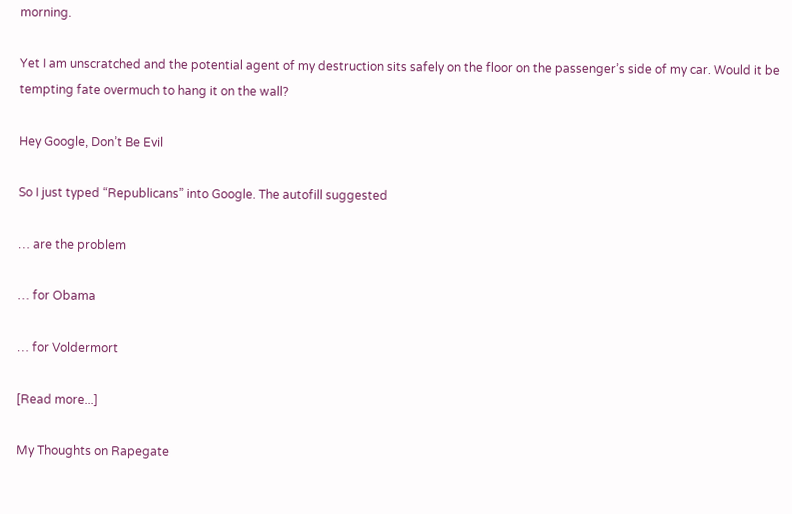morning.

Yet I am unscratched and the potential agent of my destruction sits safely on the floor on the passenger’s side of my car. Would it be tempting fate overmuch to hang it on the wall?

Hey Google, Don’t Be Evil

So I just typed “Republicans” into Google. The autofill suggested

… are the problem

… for Obama

… for Voldermort

[Read more...]

My Thoughts on Rapegate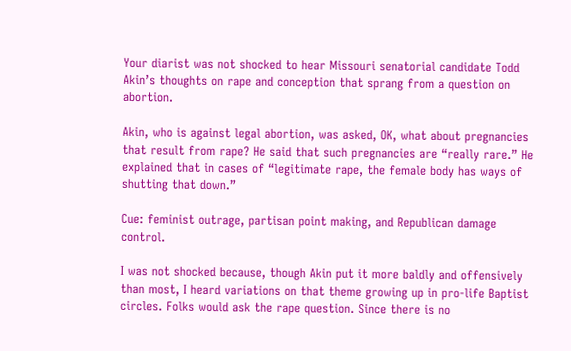Your diarist was not shocked to hear Missouri senatorial candidate Todd Akin’s thoughts on rape and conception that sprang from a question on abortion.

Akin, who is against legal abortion, was asked, OK, what about pregnancies that result from rape? He said that such pregnancies are “really rare.” He explained that in cases of “legitimate rape, the female body has ways of shutting that down.”

Cue: feminist outrage, partisan point making, and Republican damage control.

I was not shocked because, though Akin put it more baldly and offensively than most, I heard variations on that theme growing up in pro-life Baptist circles. Folks would ask the rape question. Since there is no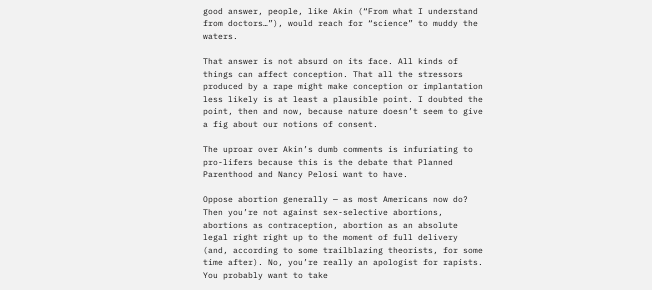good answer, people, like Akin (“From what I understand from doctors…”), would reach for “science” to muddy the waters.

That answer is not absurd on its face. All kinds of things can affect conception. That all the stressors produced by a rape might make conception or implantation less likely is at least a plausible point. I doubted the point, then and now, because nature doesn’t seem to give a fig about our notions of consent.

The uproar over Akin’s dumb comments is infuriating to pro-lifers because this is the debate that Planned Parenthood and Nancy Pelosi want to have.

Oppose abortion generally — as most Americans now do? Then you’re not against sex-selective abortions, abortions as contraception, abortion as an absolute legal right right up to the moment of full delivery (and, according to some trailblazing theorists, for some time after). No, you’re really an apologist for rapists. You probably want to take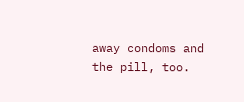away condoms and the pill, too.